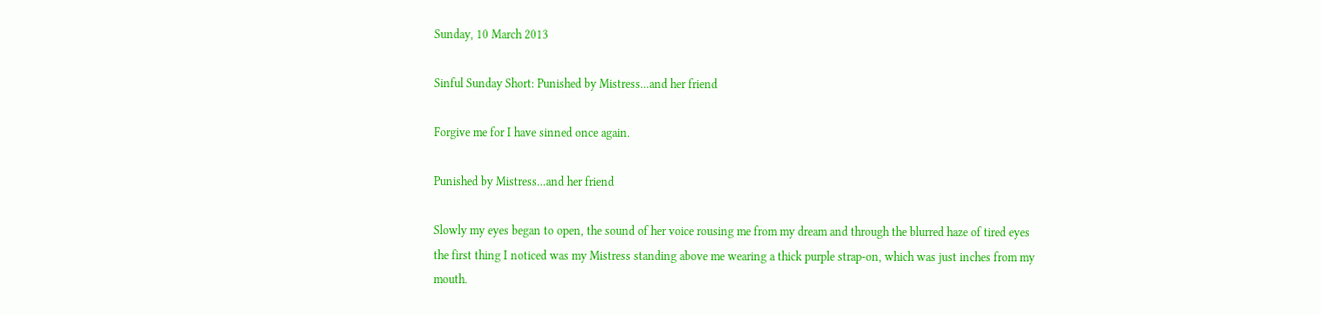Sunday, 10 March 2013

Sinful Sunday Short: Punished by Mistress...and her friend

Forgive me for I have sinned once again.

Punished by Mistress...and her friend

Slowly my eyes began to open, the sound of her voice rousing me from my dream and through the blurred haze of tired eyes the first thing I noticed was my Mistress standing above me wearing a thick purple strap-on, which was just inches from my mouth.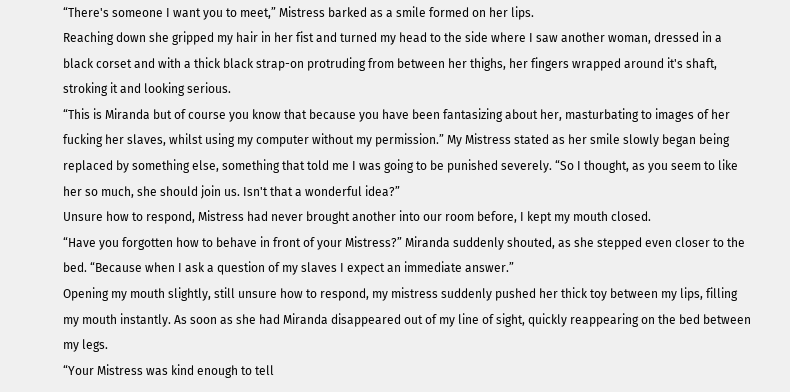“There's someone I want you to meet,” Mistress barked as a smile formed on her lips.
Reaching down she gripped my hair in her fist and turned my head to the side where I saw another woman, dressed in a black corset and with a thick black strap-on protruding from between her thighs, her fingers wrapped around it's shaft, stroking it and looking serious.
“This is Miranda but of course you know that because you have been fantasizing about her, masturbating to images of her fucking her slaves, whilst using my computer without my permission.” My Mistress stated as her smile slowly began being replaced by something else, something that told me I was going to be punished severely. “So I thought, as you seem to like her so much, she should join us. Isn't that a wonderful idea?”
Unsure how to respond, Mistress had never brought another into our room before, I kept my mouth closed.
“Have you forgotten how to behave in front of your Mistress?” Miranda suddenly shouted, as she stepped even closer to the bed. “Because when I ask a question of my slaves I expect an immediate answer.”
Opening my mouth slightly, still unsure how to respond, my mistress suddenly pushed her thick toy between my lips, filling my mouth instantly. As soon as she had Miranda disappeared out of my line of sight, quickly reappearing on the bed between my legs.
“Your Mistress was kind enough to tell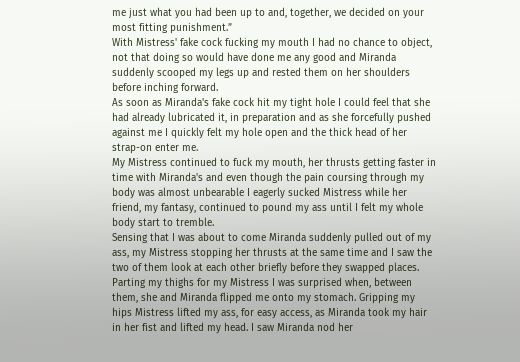me just what you had been up to and, together, we decided on your most fitting punishment.”
With Mistress' fake cock fucking my mouth I had no chance to object, not that doing so would have done me any good and Miranda suddenly scooped my legs up and rested them on her shoulders before inching forward.
As soon as Miranda's fake cock hit my tight hole I could feel that she had already lubricated it, in preparation and as she forcefully pushed against me I quickly felt my hole open and the thick head of her strap-on enter me.
My Mistress continued to fuck my mouth, her thrusts getting faster in time with Miranda's and even though the pain coursing through my body was almost unbearable I eagerly sucked Mistress while her friend, my fantasy, continued to pound my ass until I felt my whole body start to tremble.
Sensing that I was about to come Miranda suddenly pulled out of my ass, my Mistress stopping her thrusts at the same time and I saw the two of them look at each other briefly before they swapped places.
Parting my thighs for my Mistress I was surprised when, between them, she and Miranda flipped me onto my stomach. Gripping my hips Mistress lifted my ass, for easy access, as Miranda took my hair in her fist and lifted my head. I saw Miranda nod her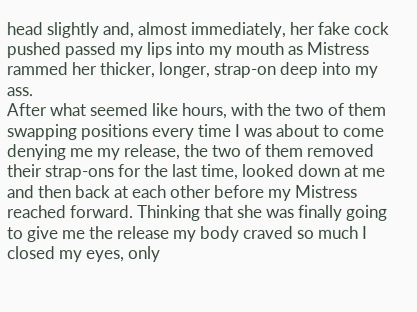head slightly and, almost immediately, her fake cock pushed passed my lips into my mouth as Mistress rammed her thicker, longer, strap-on deep into my ass.
After what seemed like hours, with the two of them swapping positions every time I was about to come denying me my release, the two of them removed their strap-ons for the last time, looked down at me and then back at each other before my Mistress reached forward. Thinking that she was finally going to give me the release my body craved so much I closed my eyes, only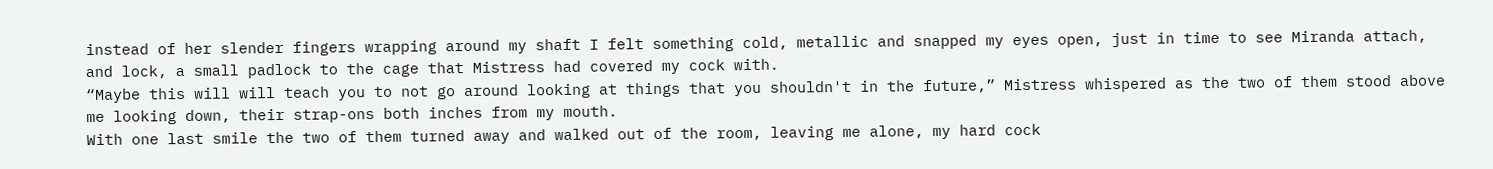instead of her slender fingers wrapping around my shaft I felt something cold, metallic and snapped my eyes open, just in time to see Miranda attach, and lock, a small padlock to the cage that Mistress had covered my cock with.
“Maybe this will will teach you to not go around looking at things that you shouldn't in the future,” Mistress whispered as the two of them stood above me looking down, their strap-ons both inches from my mouth.
With one last smile the two of them turned away and walked out of the room, leaving me alone, my hard cock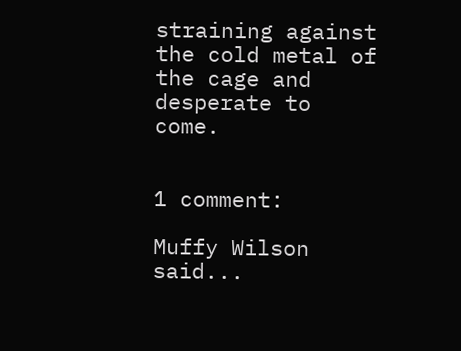straining against the cold metal of the cage and desperate to come.


1 comment:

Muffy Wilson said...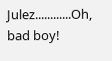Julez............Oh, bad boy!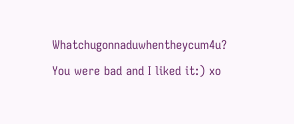Whatchugonnaduwhentheycum4u? You were bad and I liked it:) xo